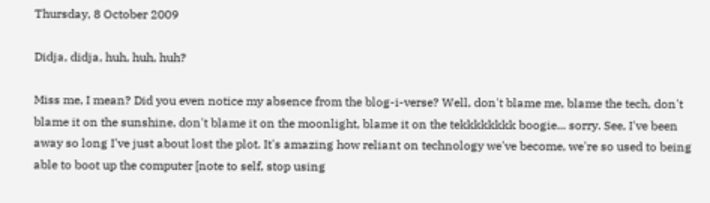Thursday, 8 October 2009

Didja, didja, huh, huh, huh?

Miss me, I mean? Did you even notice my absence from the blog-i-verse? Well, don't blame me, blame the tech, don't blame it on the sunshine, don't blame it on the moonlight, blame it on the tekkkkkkkk boogie... sorry. See, I've been away so long I've just about lost the plot. It's amazing how reliant on technology we've become, we're so used to being able to boot up the computer [note to self, stop using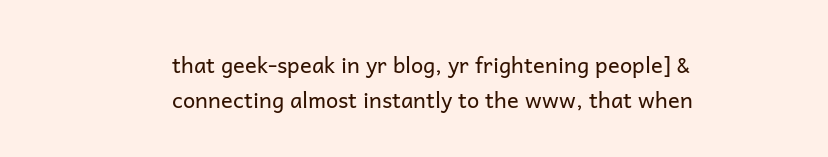that geek-speak in yr blog, yr frightening people] & connecting almost instantly to the www, that when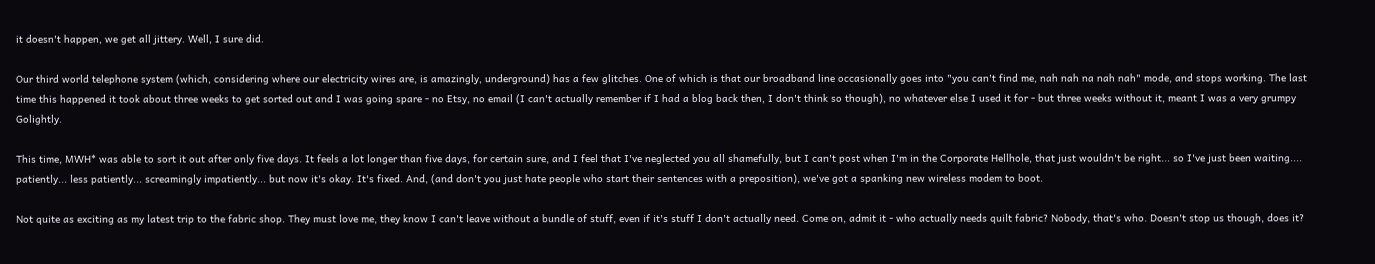it doesn't happen, we get all jittery. Well, I sure did.

Our third world telephone system (which, considering where our electricity wires are, is amazingly, underground) has a few glitches. One of which is that our broadband line occasionally goes into "you can't find me, nah nah na nah nah" mode, and stops working. The last time this happened it took about three weeks to get sorted out and I was going spare - no Etsy, no email (I can't actually remember if I had a blog back then, I don't think so though), no whatever else I used it for - but three weeks without it, meant I was a very grumpy Golightly.

This time, MWH* was able to sort it out after only five days. It feels a lot longer than five days, for certain sure, and I feel that I've neglected you all shamefully, but I can't post when I'm in the Corporate Hellhole, that just wouldn't be right... so I've just been waiting.... patiently... less patiently... screamingly impatiently... but now it's okay. It's fixed. And, (and don't you just hate people who start their sentences with a preposition), we've got a spanking new wireless modem to boot.

Not quite as exciting as my latest trip to the fabric shop. They must love me, they know I can't leave without a bundle of stuff, even if it's stuff I don't actually need. Come on, admit it - who actually needs quilt fabric? Nobody, that's who. Doesn't stop us though, does it?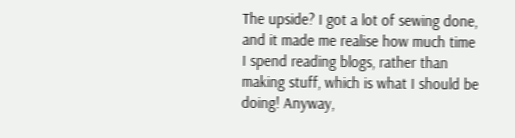The upside? I got a lot of sewing done, and it made me realise how much time I spend reading blogs, rather than making stuff, which is what I should be doing! Anyway,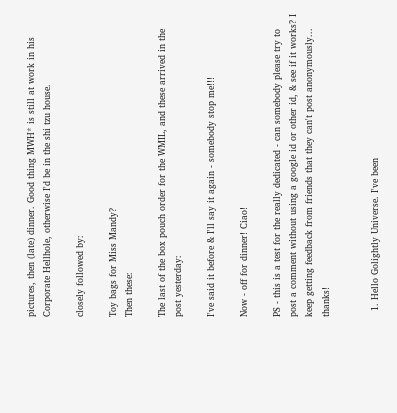pictures, then (late) dinner. Good thing MWH* is still at work in his Corporate Hellhole, otherwise I'd be in the shi tzu house.

closely followed by:

Toy bags for Miss Mandy?
Then these:

The last of the box pouch order for the WMIL, and these arrived in the post yesterday:

I've said it before & I'll say it again - somebody stop me!!!

Now - off for dinner! Ciao!

PS - this is a test for the really dedicated - can somebody please try to post a comment without using a google id or other id, & see if it works? I keep getting feedback from friends that they can't post anonymously... thanks!


  1. Hello Golightly Universe. I've been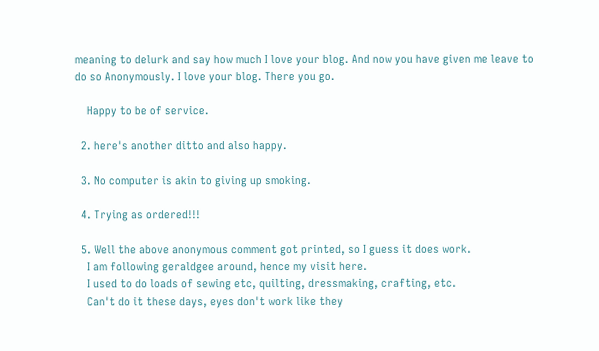meaning to delurk and say how much I love your blog. And now you have given me leave to do so Anonymously. I love your blog. There you go.

    Happy to be of service.

  2. here's another ditto and also happy.

  3. No computer is akin to giving up smoking.

  4. Trying as ordered!!!

  5. Well the above anonymous comment got printed, so I guess it does work.
    I am following geraldgee around, hence my visit here.
    I used to do loads of sewing etc, quilting, dressmaking, crafting, etc.
    Can't do it these days, eyes don't work like they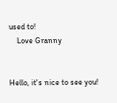used to!
    Love Granny


Hello, it's nice to see you!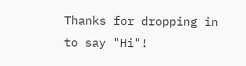Thanks for dropping in to say "Hi"!